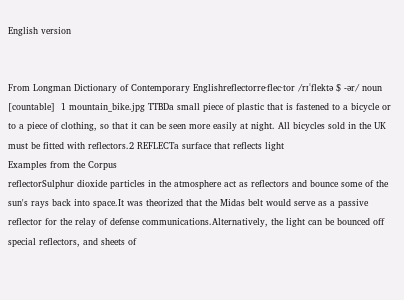English version


From Longman Dictionary of Contemporary Englishreflectorre‧flec‧tor /rɪˈflektə $ -ər/ noun [countable]  1 mountain_bike.jpg TTBDa small piece of plastic that is fastened to a bicycle or to a piece of clothing, so that it can be seen more easily at night. All bicycles sold in the UK must be fitted with reflectors.2 REFLECTa surface that reflects light
Examples from the Corpus
reflectorSulphur dioxide particles in the atmosphere act as reflectors and bounce some of the sun's rays back into space.It was theorized that the Midas belt would serve as a passive reflector for the relay of defense communications.Alternatively, the light can be bounced off special reflectors, and sheets of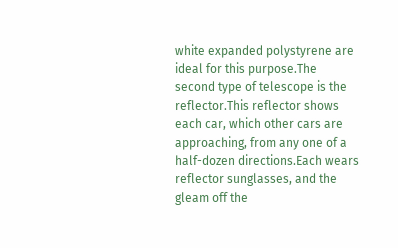white expanded polystyrene are ideal for this purpose.The second type of telescope is the reflector.This reflector shows each car, which other cars are approaching, from any one of a half-dozen directions.Each wears reflector sunglasses, and the gleam off the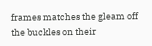frames matches the gleam off the buckles on their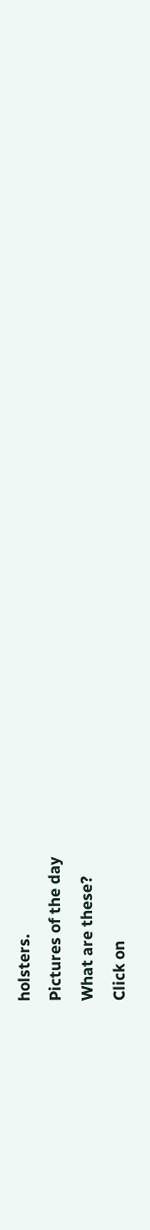holsters.
Pictures of the day
What are these?
Click on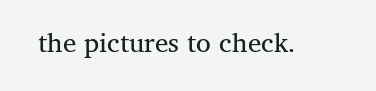the pictures to check.